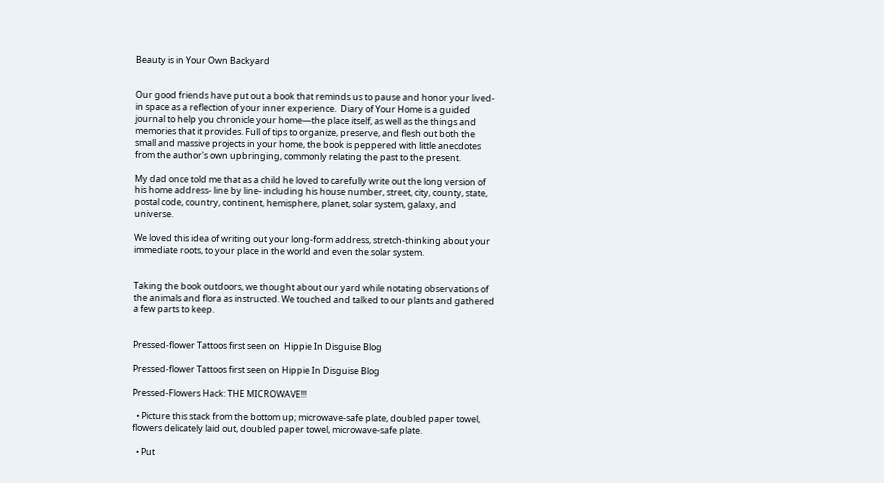Beauty is in Your Own Backyard


Our good friends have put out a book that reminds us to pause and honor your lived-in space as a reflection of your inner experience.  Diary of Your Home is a guided journal to help you chronicle your home—the place itself, as well as the things and memories that it provides. Full of tips to organize, preserve, and flesh out both the small and massive projects in your home, the book is peppered with little anecdotes from the author's own upbringing, commonly relating the past to the present.

My dad once told me that as a child he loved to carefully write out the long version of his home address- line by line- including his house number, street, city, county, state, postal code, country, continent, hemisphere, planet, solar system, galaxy, and universe.

We loved this idea of writing out your long-form address, stretch-thinking about your immediate roots, to your place in the world and even the solar system.


Taking the book outdoors, we thought about our yard while notating observations of the animals and flora as instructed. We touched and talked to our plants and gathered a few parts to keep.


Pressed-flower Tattoos first seen on  Hippie In Disguise Blog

Pressed-flower Tattoos first seen on Hippie In Disguise Blog

Pressed-Flowers Hack: THE MICROWAVE!!!

  • Picture this stack from the bottom up; microwave-safe plate, doubled paper towel, flowers delicately laid out, doubled paper towel, microwave-safe plate.

  • Put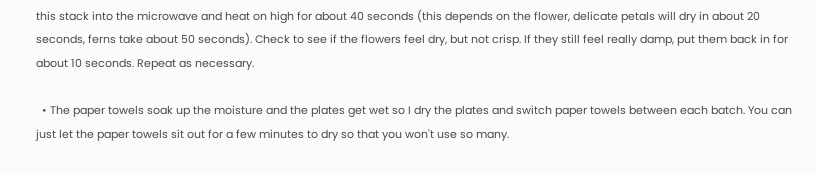this stack into the microwave and heat on high for about 40 seconds (this depends on the flower, delicate petals will dry in about 20 seconds, ferns take about 50 seconds). Check to see if the flowers feel dry, but not crisp. If they still feel really damp, put them back in for about 10 seconds. Repeat as necessary.

  • The paper towels soak up the moisture and the plates get wet so I dry the plates and switch paper towels between each batch. You can just let the paper towels sit out for a few minutes to dry so that you won't use so many.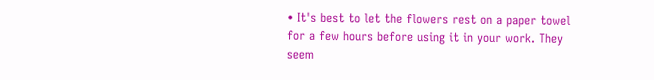• It's best to let the flowers rest on a paper towel for a few hours before using it in your work. They seem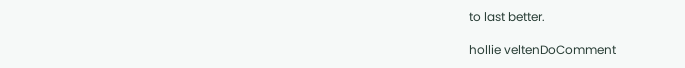to last better.

hollie veltenDoComment